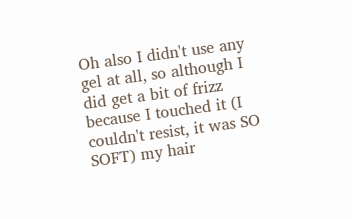Oh also I didn't use any gel at all, so although I did get a bit of frizz because I touched it (I couldn't resist, it was SO SOFT) my hair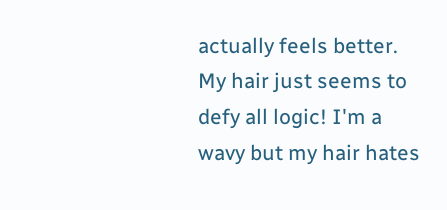actually feels better. My hair just seems to defy all logic! I'm a wavy but my hair hates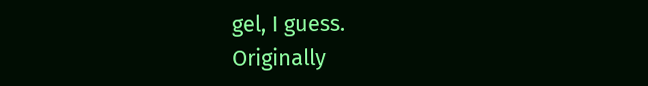gel, I guess.
Originally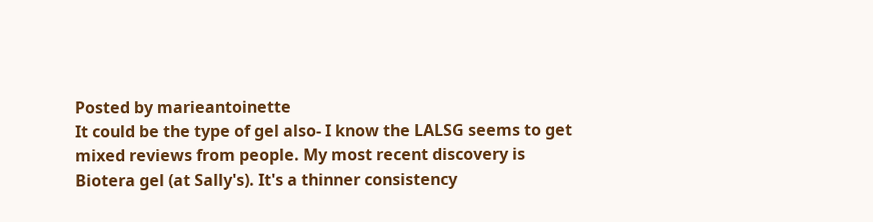Posted by marieantoinette
It could be the type of gel also- I know the LALSG seems to get mixed reviews from people. My most recent discovery is Biotera gel (at Sally's). It's a thinner consistency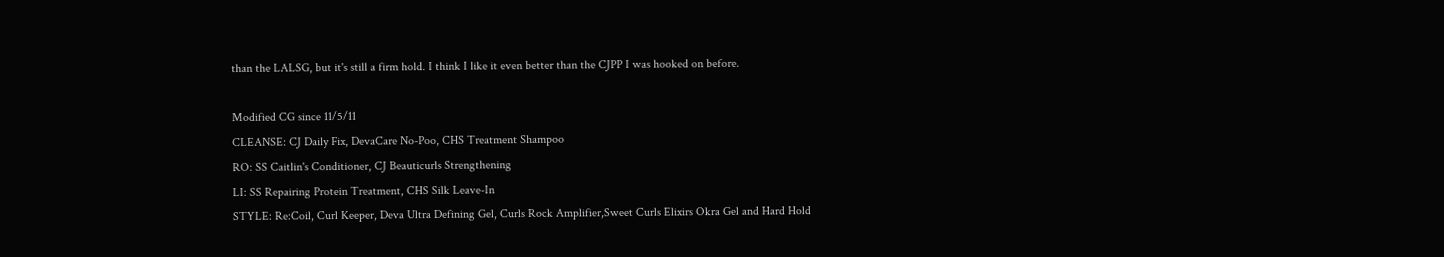than the LALSG, but it's still a firm hold. I think I like it even better than the CJPP I was hooked on before.

Modified CG since 11/5/11
CLEANSE: CJ Daily Fix, DevaCare No-Poo, CHS Treatment Shampoo
RO: SS Caitlin's Conditioner, CJ Beauticurls Strengthening
LI: SS Repairing Protein Treatment, CHS Silk Leave-In
STYLE: Re:Coil, Curl Keeper, Deva Ultra Defining Gel, Curls Rock Amplifier,Sweet Curls Elixirs Okra Gel and Hard Hold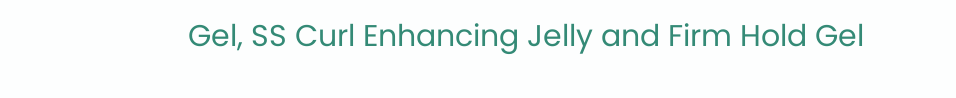Gel, SS Curl Enhancing Jelly and Firm Hold Gel